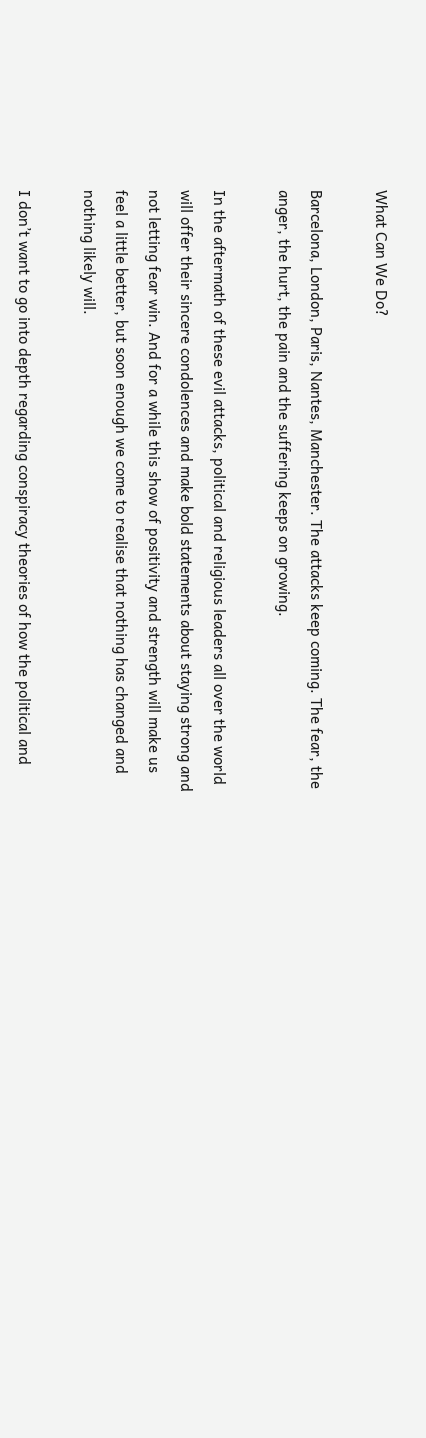What Can We Do?

Barcelona, London, Paris, Nantes, Manchester. The attacks keep coming. The fear, the anger, the hurt, the pain and the suffering keeps on growing.

In the aftermath of these evil attacks, political and religious leaders all over the world will offer their sincere condolences and make bold statements about staying strong and not letting fear win. And for a while this show of positivity and strength will make us feel a little better, but soon enough we come to realise that nothing has changed and nothing likely will.

I don’t want to go into depth regarding conspiracy theories of how the political and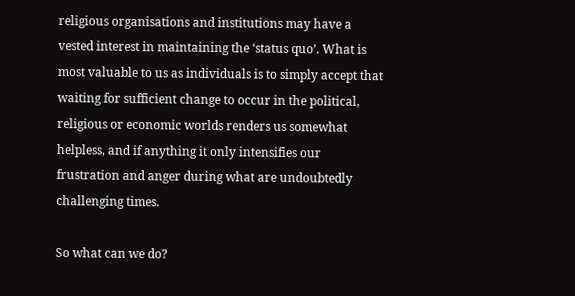religious organisations and institutions may have a vested interest in maintaining the ‘status quo’. What is most valuable to us as individuals is to simply accept that waiting for sufficient change to occur in the political, religious or economic worlds renders us somewhat helpless, and if anything it only intensifies our frustration and anger during what are undoubtedly challenging times.

So what can we do?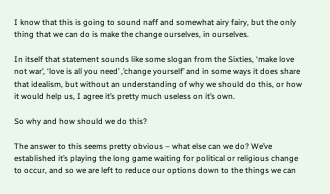I know that this is going to sound naff and somewhat airy fairy, but the only thing that we can do is make the change ourselves, in ourselves.

In itself that statement sounds like some slogan from the Sixties, ‘make love not war’, ‘love is all you need’ ,’change yourself’ and in some ways it does share that idealism, but without an understanding of why we should do this, or how it would help us, I agree it’s pretty much useless on it’s own.

So why and how should we do this?

The answer to this seems pretty obvious – what else can we do? We’ve established it’s playing the long game waiting for political or religious change to occur, and so we are left to reduce our options down to the things we can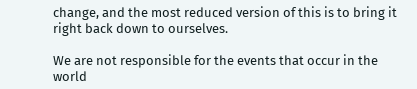change, and the most reduced version of this is to bring it right back down to ourselves.

We are not responsible for the events that occur in the world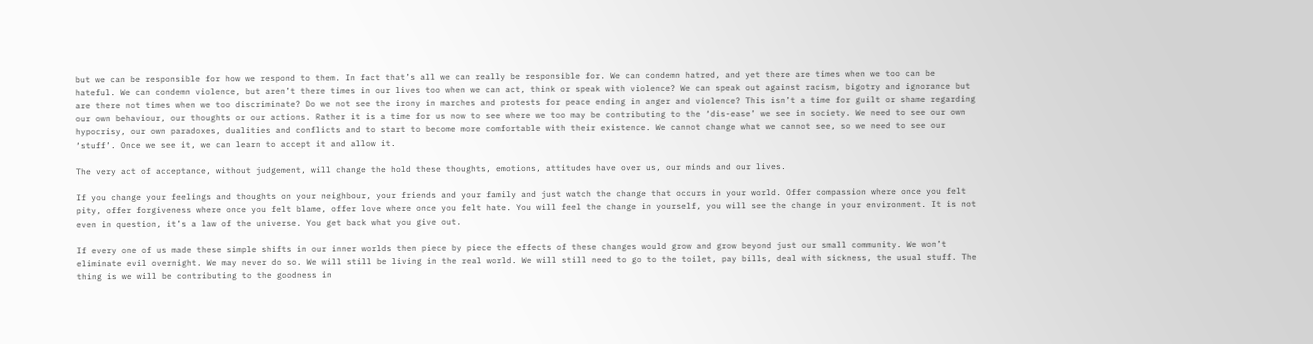but we can be responsible for how we respond to them. In fact that’s all we can really be responsible for. We can condemn hatred, and yet there are times when we too can be hateful. We can condemn violence, but aren’t there times in our lives too when we can act, think or speak with violence? We can speak out against racism, bigotry and ignorance but are there not times when we too discriminate? Do we not see the irony in marches and protests for peace ending in anger and violence? This isn’t a time for guilt or shame regarding our own behaviour, our thoughts or our actions. Rather it is a time for us now to see where we too may be contributing to the ‘dis-ease’ we see in society. We need to see our own hypocrisy, our own paradoxes, dualities and conflicts and to start to become more comfortable with their existence. We cannot change what we cannot see, so we need to see our ‘stuff’. Once we see it, we can learn to accept it and allow it.

The very act of acceptance, without judgement, will change the hold these thoughts, emotions, attitudes have over us, our minds and our lives.

If you change your feelings and thoughts on your neighbour, your friends and your family and just watch the change that occurs in your world. Offer compassion where once you felt pity, offer forgiveness where once you felt blame, offer love where once you felt hate. You will feel the change in yourself, you will see the change in your environment. It is not even in question, it’s a law of the universe. You get back what you give out.

If every one of us made these simple shifts in our inner worlds then piece by piece the effects of these changes would grow and grow beyond just our small community. We won’t eliminate evil overnight. We may never do so. We will still be living in the real world. We will still need to go to the toilet, pay bills, deal with sickness, the usual stuff. The thing is we will be contributing to the goodness in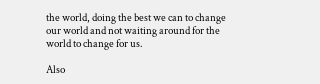the world, doing the best we can to change our world and not waiting around for the world to change for us.

Also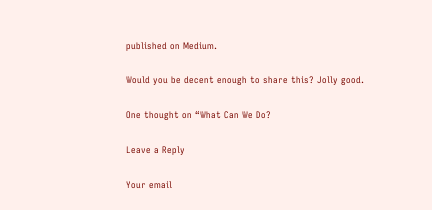published on Medium.

Would you be decent enough to share this? Jolly good.

One thought on “What Can We Do?

Leave a Reply

Your email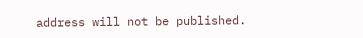address will not be published.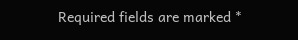Required fields are marked *